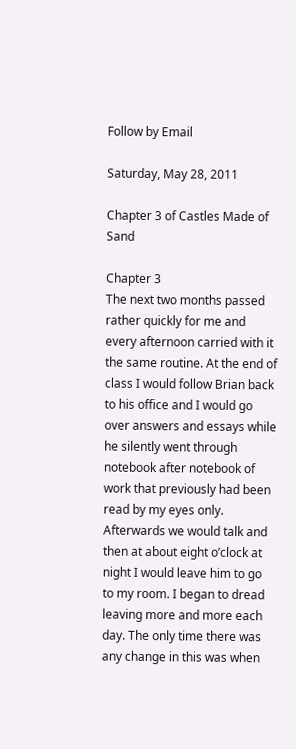Follow by Email

Saturday, May 28, 2011

Chapter 3 of Castles Made of Sand

Chapter 3
The next two months passed rather quickly for me and every afternoon carried with it the same routine. At the end of class I would follow Brian back to his office and I would go over answers and essays while he silently went through notebook after notebook of work that previously had been read by my eyes only. Afterwards we would talk and then at about eight o’clock at night I would leave him to go to my room. I began to dread leaving more and more each day. The only time there was any change in this was when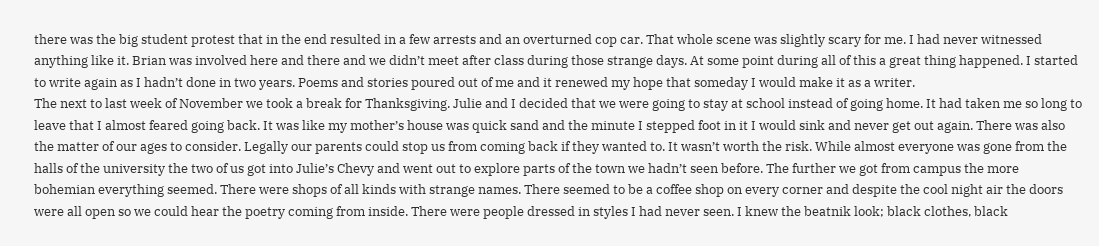there was the big student protest that in the end resulted in a few arrests and an overturned cop car. That whole scene was slightly scary for me. I had never witnessed anything like it. Brian was involved here and there and we didn’t meet after class during those strange days. At some point during all of this a great thing happened. I started to write again as I hadn’t done in two years. Poems and stories poured out of me and it renewed my hope that someday I would make it as a writer.
The next to last week of November we took a break for Thanksgiving. Julie and I decided that we were going to stay at school instead of going home. It had taken me so long to leave that I almost feared going back. It was like my mother’s house was quick sand and the minute I stepped foot in it I would sink and never get out again. There was also the matter of our ages to consider. Legally our parents could stop us from coming back if they wanted to. It wasn’t worth the risk. While almost everyone was gone from the halls of the university the two of us got into Julie’s Chevy and went out to explore parts of the town we hadn’t seen before. The further we got from campus the more bohemian everything seemed. There were shops of all kinds with strange names. There seemed to be a coffee shop on every corner and despite the cool night air the doors were all open so we could hear the poetry coming from inside. There were people dressed in styles I had never seen. I knew the beatnik look; black clothes, black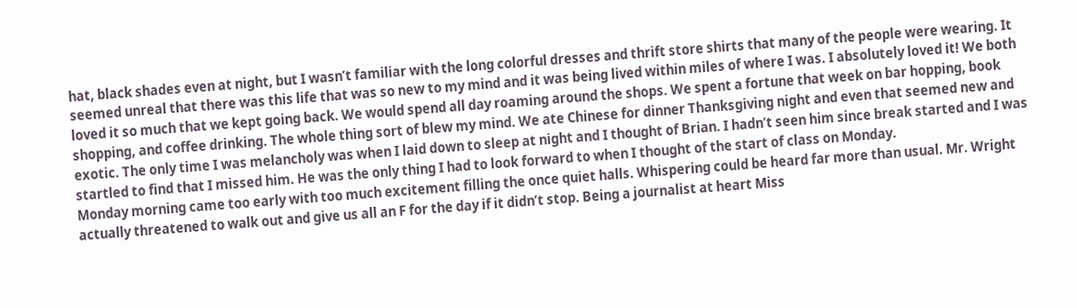hat, black shades even at night, but I wasn’t familiar with the long colorful dresses and thrift store shirts that many of the people were wearing. It seemed unreal that there was this life that was so new to my mind and it was being lived within miles of where I was. I absolutely loved it! We both loved it so much that we kept going back. We would spend all day roaming around the shops. We spent a fortune that week on bar hopping, book shopping, and coffee drinking. The whole thing sort of blew my mind. We ate Chinese for dinner Thanksgiving night and even that seemed new and exotic. The only time I was melancholy was when I laid down to sleep at night and I thought of Brian. I hadn’t seen him since break started and I was startled to find that I missed him. He was the only thing I had to look forward to when I thought of the start of class on Monday.
Monday morning came too early with too much excitement filling the once quiet halls. Whispering could be heard far more than usual. Mr. Wright actually threatened to walk out and give us all an F for the day if it didn’t stop. Being a journalist at heart Miss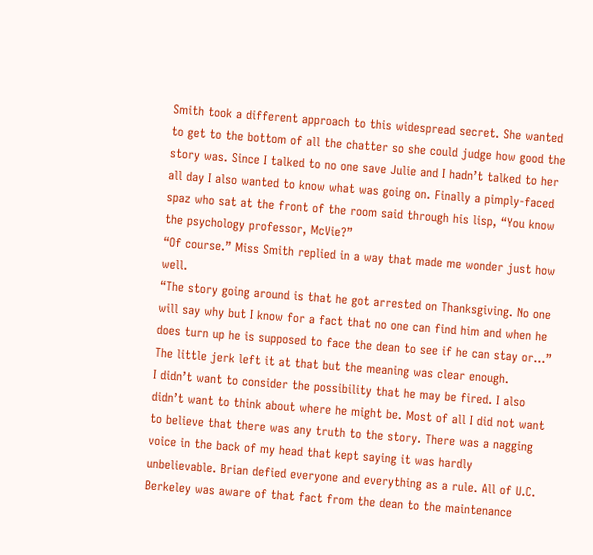Smith took a different approach to this widespread secret. She wanted to get to the bottom of all the chatter so she could judge how good the story was. Since I talked to no one save Julie and I hadn’t talked to her all day I also wanted to know what was going on. Finally a pimply-faced spaz who sat at the front of the room said through his lisp, “You know the psychology professor, McVie?”
“Of course.” Miss Smith replied in a way that made me wonder just how well.
“The story going around is that he got arrested on Thanksgiving. No one will say why but I know for a fact that no one can find him and when he does turn up he is supposed to face the dean to see if he can stay or…” The little jerk left it at that but the meaning was clear enough.
I didn’t want to consider the possibility that he may be fired. I also didn’t want to think about where he might be. Most of all I did not want to believe that there was any truth to the story. There was a nagging voice in the back of my head that kept saying it was hardly unbelievable. Brian defied everyone and everything as a rule. All of U.C. Berkeley was aware of that fact from the dean to the maintenance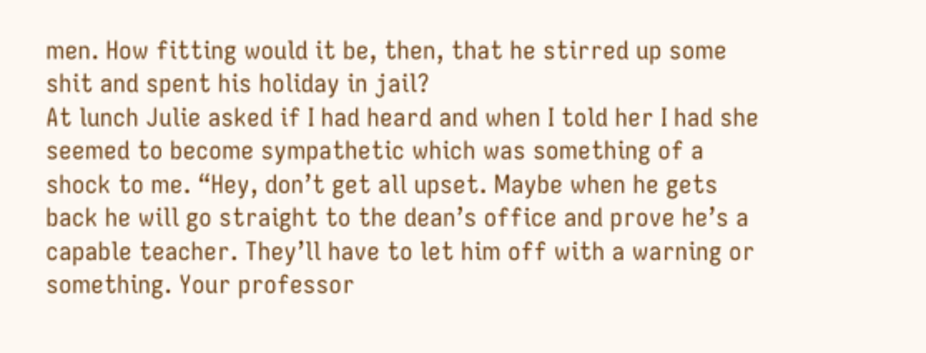men. How fitting would it be, then, that he stirred up some shit and spent his holiday in jail?
At lunch Julie asked if I had heard and when I told her I had she seemed to become sympathetic which was something of a shock to me. “Hey, don’t get all upset. Maybe when he gets back he will go straight to the dean’s office and prove he’s a capable teacher. They’ll have to let him off with a warning or something. Your professor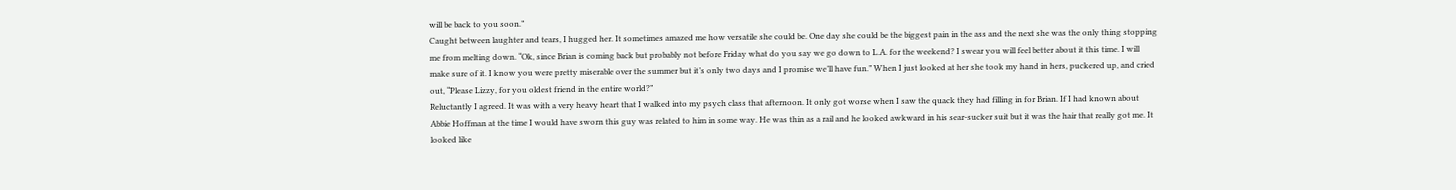will be back to you soon.”
Caught between laughter and tears, I hugged her. It sometimes amazed me how versatile she could be. One day she could be the biggest pain in the ass and the next she was the only thing stopping me from melting down. “Ok, since Brian is coming back but probably not before Friday what do you say we go down to L.A. for the weekend? I swear you will feel better about it this time. I will make sure of it. I know you were pretty miserable over the summer but it’s only two days and I promise we’ll have fun.” When I just looked at her she took my hand in hers, puckered up, and cried out, “Please Lizzy, for you oldest friend in the entire world?”
Reluctantly I agreed. It was with a very heavy heart that I walked into my psych class that afternoon. It only got worse when I saw the quack they had filling in for Brian. If I had known about Abbie Hoffman at the time I would have sworn this guy was related to him in some way. He was thin as a rail and he looked awkward in his sear-sucker suit but it was the hair that really got me. It looked like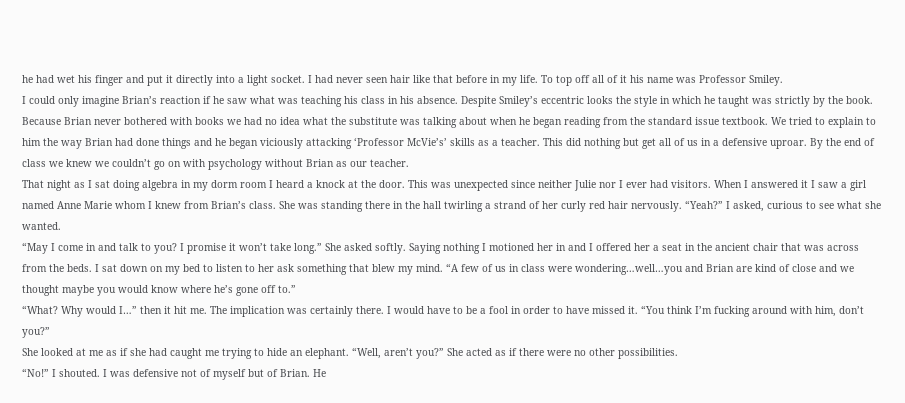he had wet his finger and put it directly into a light socket. I had never seen hair like that before in my life. To top off all of it his name was Professor Smiley.
I could only imagine Brian’s reaction if he saw what was teaching his class in his absence. Despite Smiley’s eccentric looks the style in which he taught was strictly by the book. Because Brian never bothered with books we had no idea what the substitute was talking about when he began reading from the standard issue textbook. We tried to explain to him the way Brian had done things and he began viciously attacking ‘Professor McVie’s’ skills as a teacher. This did nothing but get all of us in a defensive uproar. By the end of class we knew we couldn’t go on with psychology without Brian as our teacher.
That night as I sat doing algebra in my dorm room I heard a knock at the door. This was unexpected since neither Julie nor I ever had visitors. When I answered it I saw a girl named Anne Marie whom I knew from Brian’s class. She was standing there in the hall twirling a strand of her curly red hair nervously. “Yeah?” I asked, curious to see what she wanted.
“May I come in and talk to you? I promise it won’t take long.” She asked softly. Saying nothing I motioned her in and I offered her a seat in the ancient chair that was across from the beds. I sat down on my bed to listen to her ask something that blew my mind. “A few of us in class were wondering…well…you and Brian are kind of close and we thought maybe you would know where he’s gone off to.”
“What? Why would I…” then it hit me. The implication was certainly there. I would have to be a fool in order to have missed it. “You think I’m fucking around with him, don’t you?”
She looked at me as if she had caught me trying to hide an elephant. “Well, aren’t you?” She acted as if there were no other possibilities.
“No!” I shouted. I was defensive not of myself but of Brian. He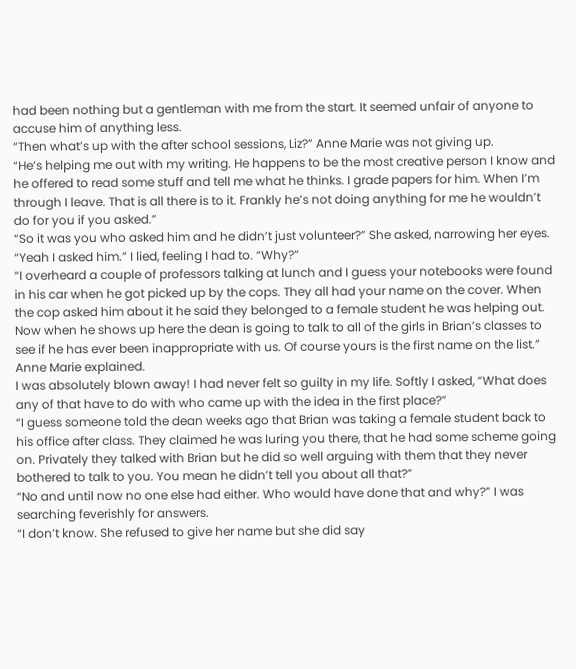had been nothing but a gentleman with me from the start. It seemed unfair of anyone to accuse him of anything less.
“Then what’s up with the after school sessions, Liz?” Anne Marie was not giving up.
“He’s helping me out with my writing. He happens to be the most creative person I know and he offered to read some stuff and tell me what he thinks. I grade papers for him. When I’m through I leave. That is all there is to it. Frankly he’s not doing anything for me he wouldn’t do for you if you asked.”
“So it was you who asked him and he didn’t just volunteer?” She asked, narrowing her eyes.
“Yeah I asked him.” I lied, feeling I had to. “Why?”
“I overheard a couple of professors talking at lunch and I guess your notebooks were found in his car when he got picked up by the cops. They all had your name on the cover. When the cop asked him about it he said they belonged to a female student he was helping out. Now when he shows up here the dean is going to talk to all of the girls in Brian’s classes to see if he has ever been inappropriate with us. Of course yours is the first name on the list.” Anne Marie explained.
I was absolutely blown away! I had never felt so guilty in my life. Softly I asked, “What does any of that have to do with who came up with the idea in the first place?”
“I guess someone told the dean weeks ago that Brian was taking a female student back to his office after class. They claimed he was luring you there, that he had some scheme going on. Privately they talked with Brian but he did so well arguing with them that they never bothered to talk to you. You mean he didn’t tell you about all that?”
“No and until now no one else had either. Who would have done that and why?” I was searching feverishly for answers.
“I don’t know. She refused to give her name but she did say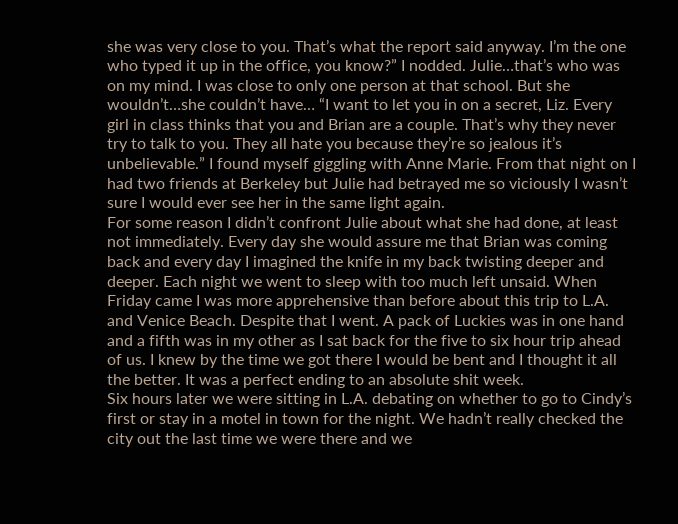she was very close to you. That’s what the report said anyway. I’m the one who typed it up in the office, you know?” I nodded. Julie…that’s who was on my mind. I was close to only one person at that school. But she wouldn’t…she couldn’t have… “I want to let you in on a secret, Liz. Every girl in class thinks that you and Brian are a couple. That’s why they never try to talk to you. They all hate you because they’re so jealous it’s unbelievable.” I found myself giggling with Anne Marie. From that night on I had two friends at Berkeley but Julie had betrayed me so viciously I wasn’t sure I would ever see her in the same light again.
For some reason I didn’t confront Julie about what she had done, at least not immediately. Every day she would assure me that Brian was coming back and every day I imagined the knife in my back twisting deeper and deeper. Each night we went to sleep with too much left unsaid. When Friday came I was more apprehensive than before about this trip to L.A. and Venice Beach. Despite that I went. A pack of Luckies was in one hand and a fifth was in my other as I sat back for the five to six hour trip ahead of us. I knew by the time we got there I would be bent and I thought it all the better. It was a perfect ending to an absolute shit week.
Six hours later we were sitting in L.A. debating on whether to go to Cindy’s first or stay in a motel in town for the night. We hadn’t really checked the city out the last time we were there and we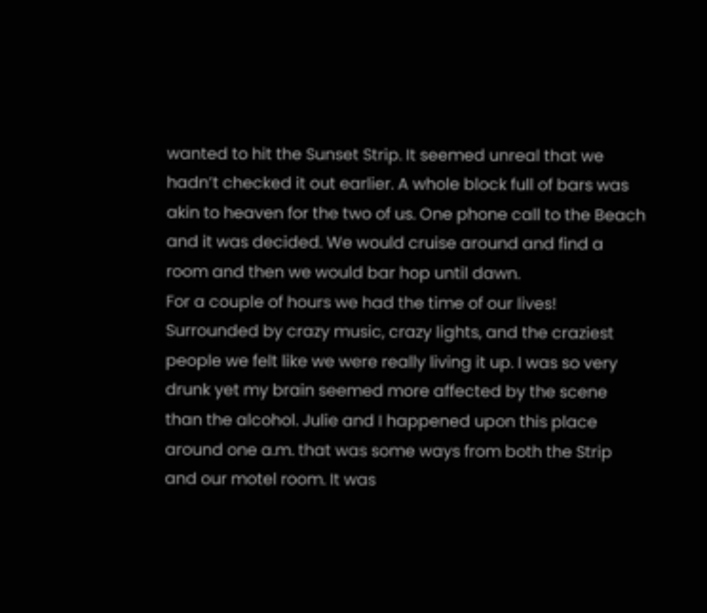wanted to hit the Sunset Strip. It seemed unreal that we hadn’t checked it out earlier. A whole block full of bars was akin to heaven for the two of us. One phone call to the Beach and it was decided. We would cruise around and find a room and then we would bar hop until dawn.
For a couple of hours we had the time of our lives! Surrounded by crazy music, crazy lights, and the craziest people we felt like we were really living it up. I was so very drunk yet my brain seemed more affected by the scene than the alcohol. Julie and I happened upon this place around one a.m. that was some ways from both the Strip and our motel room. It was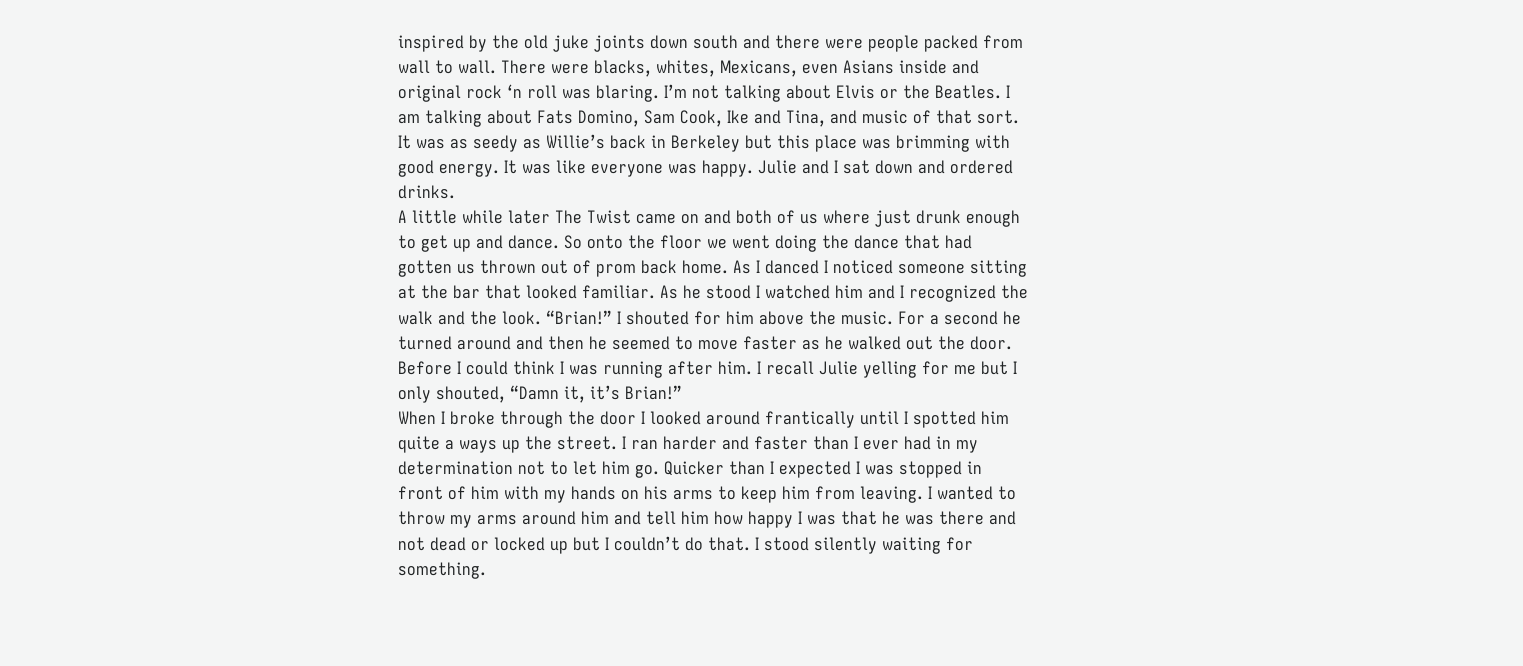inspired by the old juke joints down south and there were people packed from wall to wall. There were blacks, whites, Mexicans, even Asians inside and original rock ‘n roll was blaring. I’m not talking about Elvis or the Beatles. I am talking about Fats Domino, Sam Cook, Ike and Tina, and music of that sort. It was as seedy as Willie’s back in Berkeley but this place was brimming with good energy. It was like everyone was happy. Julie and I sat down and ordered drinks.
A little while later The Twist came on and both of us where just drunk enough to get up and dance. So onto the floor we went doing the dance that had gotten us thrown out of prom back home. As I danced I noticed someone sitting at the bar that looked familiar. As he stood I watched him and I recognized the walk and the look. “Brian!” I shouted for him above the music. For a second he turned around and then he seemed to move faster as he walked out the door. Before I could think I was running after him. I recall Julie yelling for me but I only shouted, “Damn it, it’s Brian!”
When I broke through the door I looked around frantically until I spotted him quite a ways up the street. I ran harder and faster than I ever had in my determination not to let him go. Quicker than I expected I was stopped in front of him with my hands on his arms to keep him from leaving. I wanted to throw my arms around him and tell him how happy I was that he was there and not dead or locked up but I couldn’t do that. I stood silently waiting for something.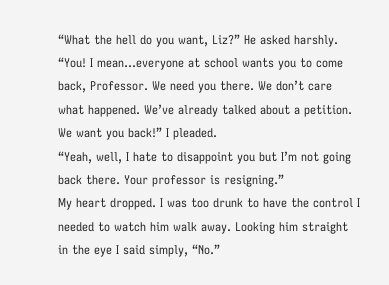“What the hell do you want, Liz?” He asked harshly.
“You! I mean…everyone at school wants you to come back, Professor. We need you there. We don’t care what happened. We’ve already talked about a petition. We want you back!” I pleaded.
“Yeah, well, I hate to disappoint you but I’m not going back there. Your professor is resigning.”
My heart dropped. I was too drunk to have the control I needed to watch him walk away. Looking him straight in the eye I said simply, “No.”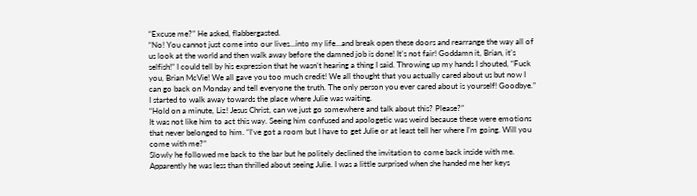“Excuse me?” He asked, flabbergasted.
“No! You cannot just come into our lives…into my life…and break open these doors and rearrange the way all of us look at the world and then walk away before the damned job is done! It’s not fair! Goddamn it, Brian, it’s selfish!” I could tell by his expression that he wasn’t hearing a thing I said. Throwing up my hands I shouted, “Fuck you, Brian McVie! We all gave you too much credit! We all thought that you actually cared about us but now I can go back on Monday and tell everyone the truth. The only person you ever cared about is yourself! Goodbye.” I started to walk away towards the place where Julie was waiting.
“Hold on a minute, Liz! Jesus Christ, can we just go somewhere and talk about this? Please?”
It was not like him to act this way. Seeing him confused and apologetic was weird because these were emotions that never belonged to him. “I’ve got a room but I have to get Julie or at least tell her where I’m going. Will you come with me?”
Slowly he followed me back to the bar but he politely declined the invitation to come back inside with me. Apparently he was less than thrilled about seeing Julie. I was a little surprised when she handed me her keys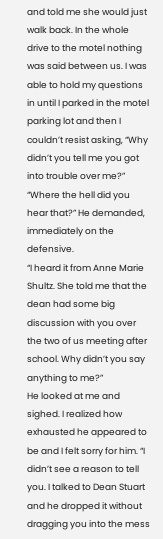and told me she would just walk back. In the whole drive to the motel nothing was said between us. I was able to hold my questions in until I parked in the motel parking lot and then I couldn’t resist asking, “Why didn’t you tell me you got into trouble over me?”
“Where the hell did you hear that?” He demanded, immediately on the defensive.
“I heard it from Anne Marie Shultz. She told me that the dean had some big discussion with you over the two of us meeting after school. Why didn’t you say anything to me?”
He looked at me and sighed. I realized how exhausted he appeared to be and I felt sorry for him. “I didn’t see a reason to tell you. I talked to Dean Stuart and he dropped it without dragging you into the mess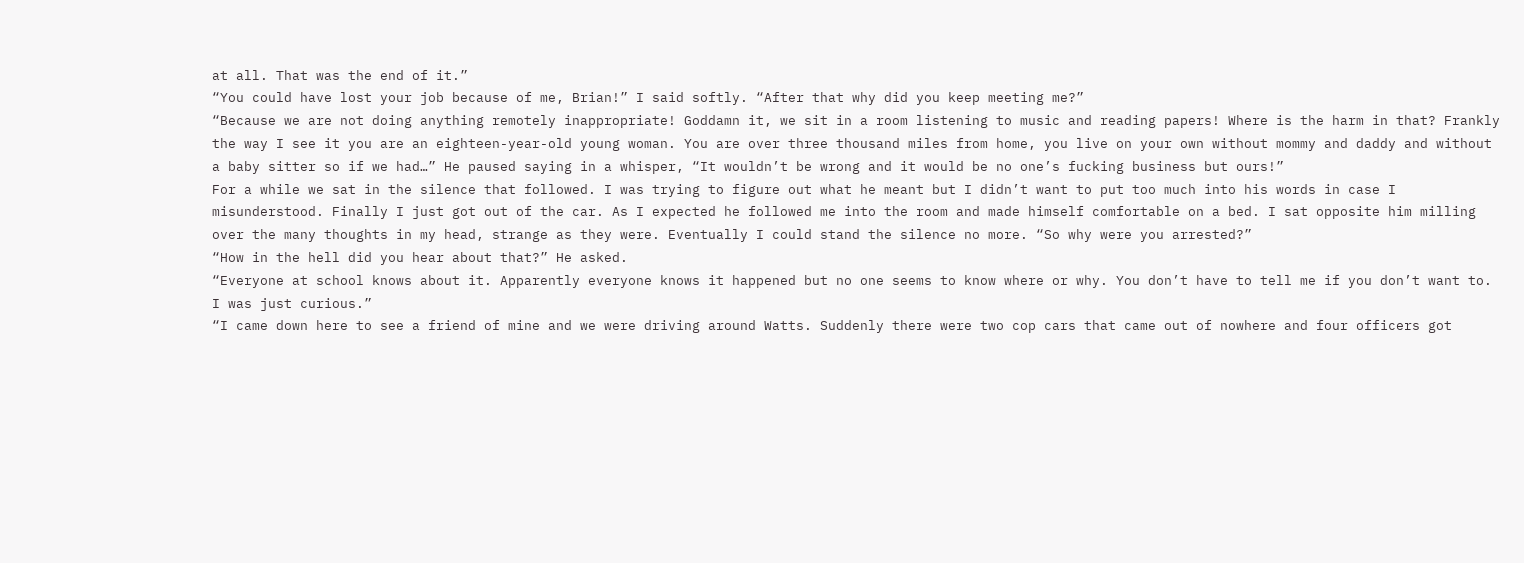at all. That was the end of it.”
“You could have lost your job because of me, Brian!” I said softly. “After that why did you keep meeting me?”
“Because we are not doing anything remotely inappropriate! Goddamn it, we sit in a room listening to music and reading papers! Where is the harm in that? Frankly the way I see it you are an eighteen-year-old young woman. You are over three thousand miles from home, you live on your own without mommy and daddy and without a baby sitter so if we had…” He paused saying in a whisper, “It wouldn’t be wrong and it would be no one’s fucking business but ours!”
For a while we sat in the silence that followed. I was trying to figure out what he meant but I didn’t want to put too much into his words in case I misunderstood. Finally I just got out of the car. As I expected he followed me into the room and made himself comfortable on a bed. I sat opposite him milling over the many thoughts in my head, strange as they were. Eventually I could stand the silence no more. “So why were you arrested?”
“How in the hell did you hear about that?” He asked.
“Everyone at school knows about it. Apparently everyone knows it happened but no one seems to know where or why. You don’t have to tell me if you don’t want to. I was just curious.”
“I came down here to see a friend of mine and we were driving around Watts. Suddenly there were two cop cars that came out of nowhere and four officers got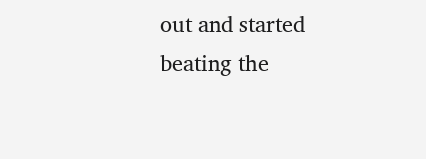out and started beating the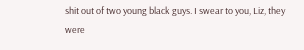shit out of two young black guys. I swear to you, Liz, they were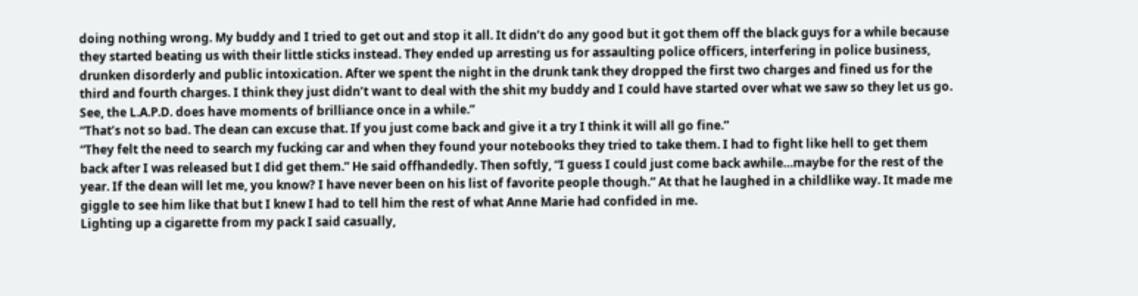doing nothing wrong. My buddy and I tried to get out and stop it all. It didn’t do any good but it got them off the black guys for a while because they started beating us with their little sticks instead. They ended up arresting us for assaulting police officers, interfering in police business, drunken disorderly and public intoxication. After we spent the night in the drunk tank they dropped the first two charges and fined us for the third and fourth charges. I think they just didn’t want to deal with the shit my buddy and I could have started over what we saw so they let us go. See, the L.A.P.D. does have moments of brilliance once in a while.”
“That’s not so bad. The dean can excuse that. If you just come back and give it a try I think it will all go fine.”
“They felt the need to search my fucking car and when they found your notebooks they tried to take them. I had to fight like hell to get them back after I was released but I did get them.” He said offhandedly. Then softly, “I guess I could just come back awhile…maybe for the rest of the year. If the dean will let me, you know? I have never been on his list of favorite people though.” At that he laughed in a childlike way. It made me giggle to see him like that but I knew I had to tell him the rest of what Anne Marie had confided in me.
Lighting up a cigarette from my pack I said casually,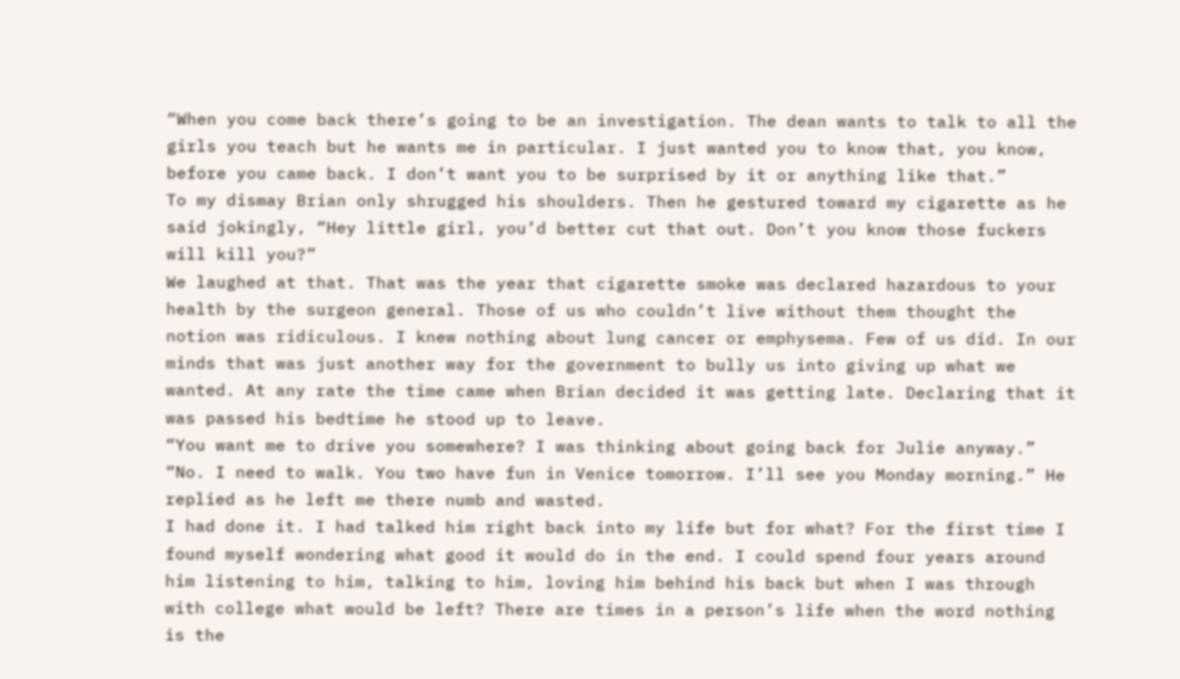“When you come back there’s going to be an investigation. The dean wants to talk to all the girls you teach but he wants me in particular. I just wanted you to know that, you know, before you came back. I don’t want you to be surprised by it or anything like that.”
To my dismay Brian only shrugged his shoulders. Then he gestured toward my cigarette as he said jokingly, “Hey little girl, you’d better cut that out. Don’t you know those fuckers will kill you?”
We laughed at that. That was the year that cigarette smoke was declared hazardous to your health by the surgeon general. Those of us who couldn’t live without them thought the notion was ridiculous. I knew nothing about lung cancer or emphysema. Few of us did. In our minds that was just another way for the government to bully us into giving up what we wanted. At any rate the time came when Brian decided it was getting late. Declaring that it was passed his bedtime he stood up to leave.
“You want me to drive you somewhere? I was thinking about going back for Julie anyway.”
“No. I need to walk. You two have fun in Venice tomorrow. I’ll see you Monday morning.” He replied as he left me there numb and wasted.
I had done it. I had talked him right back into my life but for what? For the first time I found myself wondering what good it would do in the end. I could spend four years around him listening to him, talking to him, loving him behind his back but when I was through with college what would be left? There are times in a person’s life when the word nothing is the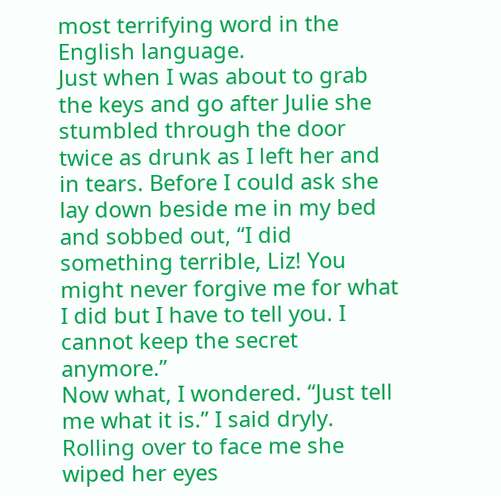most terrifying word in the English language.
Just when I was about to grab the keys and go after Julie she stumbled through the door twice as drunk as I left her and in tears. Before I could ask she lay down beside me in my bed and sobbed out, “I did something terrible, Liz! You might never forgive me for what I did but I have to tell you. I cannot keep the secret anymore.”
Now what, I wondered. “Just tell me what it is.” I said dryly.
Rolling over to face me she wiped her eyes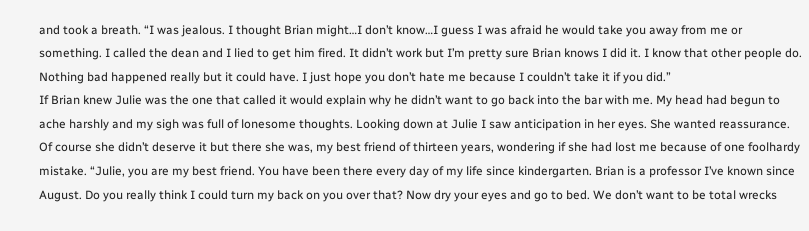and took a breath. “I was jealous. I thought Brian might…I don’t know…I guess I was afraid he would take you away from me or something. I called the dean and I lied to get him fired. It didn’t work but I’m pretty sure Brian knows I did it. I know that other people do. Nothing bad happened really but it could have. I just hope you don’t hate me because I couldn’t take it if you did.”
If Brian knew Julie was the one that called it would explain why he didn’t want to go back into the bar with me. My head had begun to ache harshly and my sigh was full of lonesome thoughts. Looking down at Julie I saw anticipation in her eyes. She wanted reassurance. Of course she didn’t deserve it but there she was, my best friend of thirteen years, wondering if she had lost me because of one foolhardy mistake. “Julie, you are my best friend. You have been there every day of my life since kindergarten. Brian is a professor I’ve known since August. Do you really think I could turn my back on you over that? Now dry your eyes and go to bed. We don’t want to be total wrecks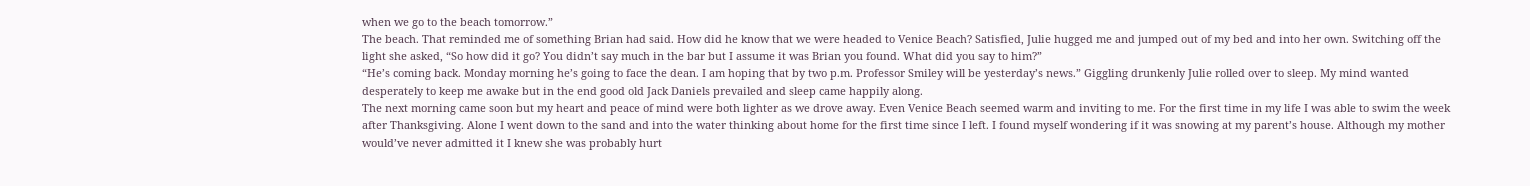when we go to the beach tomorrow.”
The beach. That reminded me of something Brian had said. How did he know that we were headed to Venice Beach? Satisfied, Julie hugged me and jumped out of my bed and into her own. Switching off the light she asked, “So how did it go? You didn’t say much in the bar but I assume it was Brian you found. What did you say to him?”
“He’s coming back. Monday morning he’s going to face the dean. I am hoping that by two p.m. Professor Smiley will be yesterday’s news.” Giggling drunkenly Julie rolled over to sleep. My mind wanted desperately to keep me awake but in the end good old Jack Daniels prevailed and sleep came happily along.
The next morning came soon but my heart and peace of mind were both lighter as we drove away. Even Venice Beach seemed warm and inviting to me. For the first time in my life I was able to swim the week after Thanksgiving. Alone I went down to the sand and into the water thinking about home for the first time since I left. I found myself wondering if it was snowing at my parent’s house. Although my mother would’ve never admitted it I knew she was probably hurt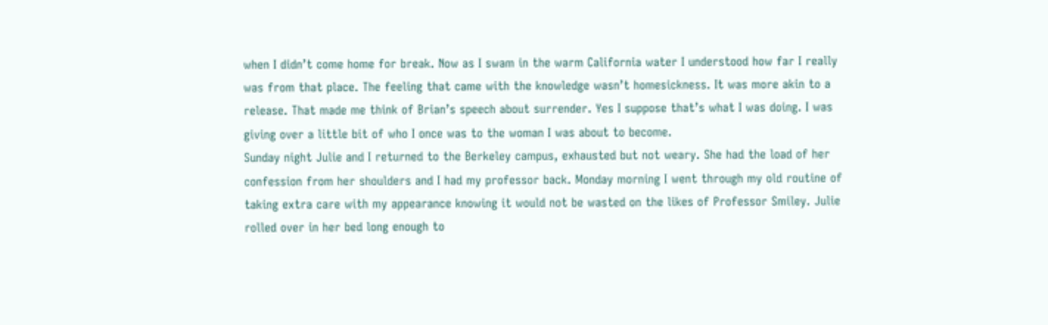when I didn’t come home for break. Now as I swam in the warm California water I understood how far I really was from that place. The feeling that came with the knowledge wasn’t homesickness. It was more akin to a release. That made me think of Brian’s speech about surrender. Yes I suppose that’s what I was doing. I was giving over a little bit of who I once was to the woman I was about to become.
Sunday night Julie and I returned to the Berkeley campus, exhausted but not weary. She had the load of her confession from her shoulders and I had my professor back. Monday morning I went through my old routine of taking extra care with my appearance knowing it would not be wasted on the likes of Professor Smiley. Julie rolled over in her bed long enough to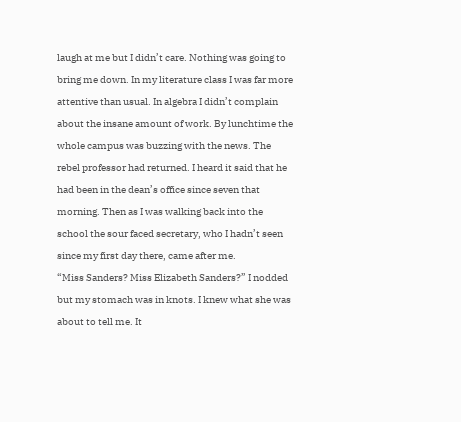laugh at me but I didn’t care. Nothing was going to bring me down. In my literature class I was far more attentive than usual. In algebra I didn’t complain about the insane amount of work. By lunchtime the whole campus was buzzing with the news. The rebel professor had returned. I heard it said that he had been in the dean’s office since seven that morning. Then as I was walking back into the school the sour faced secretary, who I hadn’t seen since my first day there, came after me.
“Miss Sanders? Miss Elizabeth Sanders?” I nodded but my stomach was in knots. I knew what she was about to tell me. It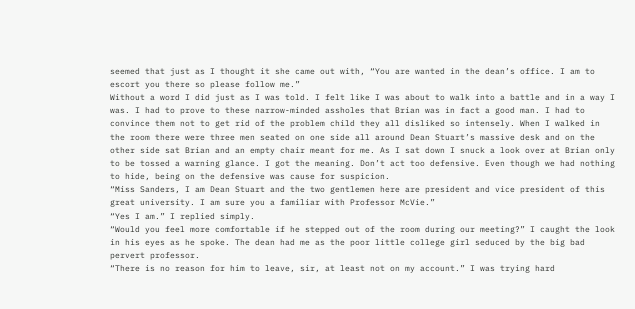seemed that just as I thought it she came out with, “You are wanted in the dean’s office. I am to escort you there so please follow me.”
Without a word I did just as I was told. I felt like I was about to walk into a battle and in a way I was. I had to prove to these narrow-minded assholes that Brian was in fact a good man. I had to convince them not to get rid of the problem child they all disliked so intensely. When I walked in the room there were three men seated on one side all around Dean Stuart’s massive desk and on the other side sat Brian and an empty chair meant for me. As I sat down I snuck a look over at Brian only to be tossed a warning glance. I got the meaning. Don’t act too defensive. Even though we had nothing to hide, being on the defensive was cause for suspicion.
“Miss Sanders, I am Dean Stuart and the two gentlemen here are president and vice president of this great university. I am sure you a familiar with Professor McVie.”
“Yes I am.” I replied simply.
“Would you feel more comfortable if he stepped out of the room during our meeting?” I caught the look in his eyes as he spoke. The dean had me as the poor little college girl seduced by the big bad pervert professor.
“There is no reason for him to leave, sir, at least not on my account.” I was trying hard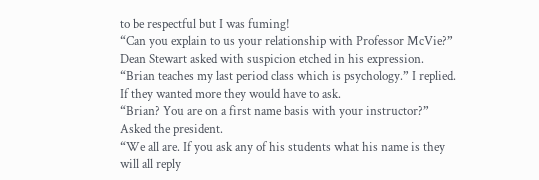to be respectful but I was fuming!
“Can you explain to us your relationship with Professor McVie?” Dean Stewart asked with suspicion etched in his expression.
“Brian teaches my last period class which is psychology.” I replied. If they wanted more they would have to ask.
“Brian? You are on a first name basis with your instructor?” Asked the president.
“We all are. If you ask any of his students what his name is they will all reply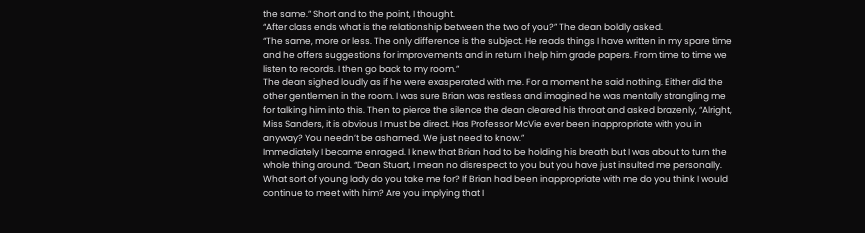the same.” Short and to the point, I thought.
“After class ends what is the relationship between the two of you?” The dean boldly asked.
“The same, more or less. The only difference is the subject. He reads things I have written in my spare time and he offers suggestions for improvements and in return I help him grade papers. From time to time we listen to records. I then go back to my room.”
The dean sighed loudly as if he were exasperated with me. For a moment he said nothing. Either did the other gentlemen in the room. I was sure Brian was restless and imagined he was mentally strangling me for talking him into this. Then to pierce the silence the dean cleared his throat and asked brazenly, “Alright, Miss Sanders, it is obvious I must be direct. Has Professor McVie ever been inappropriate with you in anyway? You needn’t be ashamed. We just need to know.”
Immediately I became enraged. I knew that Brian had to be holding his breath but I was about to turn the whole thing around. “Dean Stuart, I mean no disrespect to you but you have just insulted me personally. What sort of young lady do you take me for? If Brian had been inappropriate with me do you think I would continue to meet with him? Are you implying that I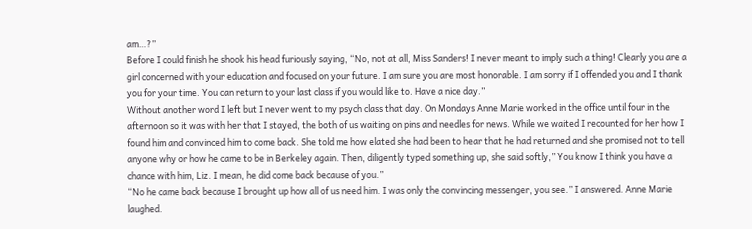am…?”
Before I could finish he shook his head furiously saying, “No, not at all, Miss Sanders! I never meant to imply such a thing! Clearly you are a girl concerned with your education and focused on your future. I am sure you are most honorable. I am sorry if I offended you and I thank you for your time. You can return to your last class if you would like to. Have a nice day.”
Without another word I left but I never went to my psych class that day. On Mondays Anne Marie worked in the office until four in the afternoon so it was with her that I stayed, the both of us waiting on pins and needles for news. While we waited I recounted for her how I found him and convinced him to come back. She told me how elated she had been to hear that he had returned and she promised not to tell anyone why or how he came to be in Berkeley again. Then, diligently typed something up, she said softly,” You know I think you have a chance with him, Liz. I mean, he did come back because of you.”
“No he came back because I brought up how all of us need him. I was only the convincing messenger, you see.” I answered. Anne Marie laughed.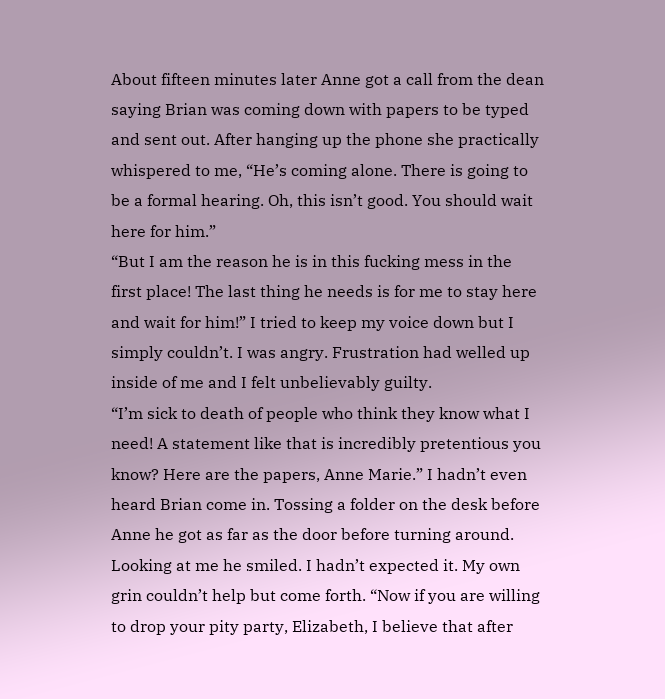About fifteen minutes later Anne got a call from the dean saying Brian was coming down with papers to be typed and sent out. After hanging up the phone she practically whispered to me, “He’s coming alone. There is going to be a formal hearing. Oh, this isn’t good. You should wait here for him.”
“But I am the reason he is in this fucking mess in the first place! The last thing he needs is for me to stay here and wait for him!” I tried to keep my voice down but I simply couldn’t. I was angry. Frustration had welled up inside of me and I felt unbelievably guilty.
“I’m sick to death of people who think they know what I need! A statement like that is incredibly pretentious you know? Here are the papers, Anne Marie.” I hadn’t even heard Brian come in. Tossing a folder on the desk before Anne he got as far as the door before turning around. Looking at me he smiled. I hadn’t expected it. My own grin couldn’t help but come forth. “Now if you are willing to drop your pity party, Elizabeth, I believe that after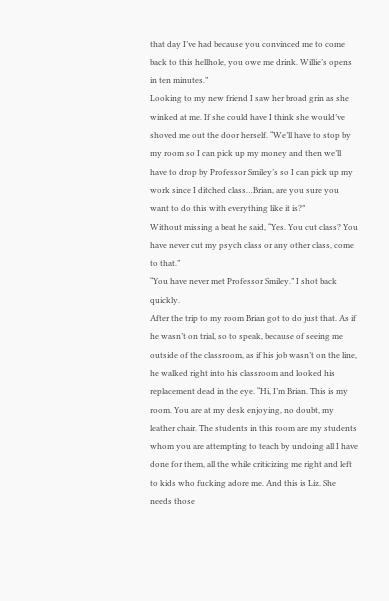that day I’ve had because you convinced me to come back to this hellhole, you owe me drink. Willie’s opens in ten minutes.”
Looking to my new friend I saw her broad grin as she winked at me. If she could have I think she would’ve shoved me out the door herself. “We’ll have to stop by my room so I can pick up my money and then we’ll have to drop by Professor Smiley’s so I can pick up my work since I ditched class…Brian, are you sure you want to do this with everything like it is?”
Without missing a beat he said, “Yes. You cut class? You have never cut my psych class or any other class, come to that.”
“You have never met Professor Smiley.” I shot back quickly.
After the trip to my room Brian got to do just that. As if he wasn’t on trial, so to speak, because of seeing me outside of the classroom, as if his job wasn’t on the line, he walked right into his classroom and looked his replacement dead in the eye. “Hi, I’m Brian. This is my room. You are at my desk enjoying, no doubt, my leather chair. The students in this room are my students whom you are attempting to teach by undoing all I have done for them, all the while criticizing me right and left to kids who fucking adore me. And this is Liz. She needs those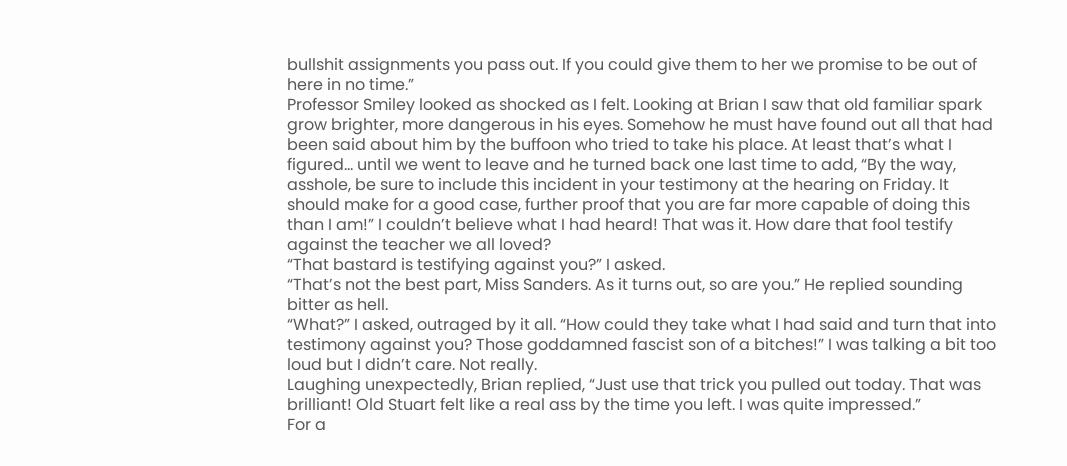bullshit assignments you pass out. If you could give them to her we promise to be out of here in no time.”
Professor Smiley looked as shocked as I felt. Looking at Brian I saw that old familiar spark grow brighter, more dangerous in his eyes. Somehow he must have found out all that had been said about him by the buffoon who tried to take his place. At least that’s what I figured… until we went to leave and he turned back one last time to add, “By the way, asshole, be sure to include this incident in your testimony at the hearing on Friday. It should make for a good case, further proof that you are far more capable of doing this than I am!” I couldn’t believe what I had heard! That was it. How dare that fool testify against the teacher we all loved?
“That bastard is testifying against you?” I asked.
“That’s not the best part, Miss Sanders. As it turns out, so are you.” He replied sounding bitter as hell.
“What?” I asked, outraged by it all. “How could they take what I had said and turn that into testimony against you? Those goddamned fascist son of a bitches!” I was talking a bit too loud but I didn’t care. Not really.
Laughing unexpectedly, Brian replied, “Just use that trick you pulled out today. That was brilliant! Old Stuart felt like a real ass by the time you left. I was quite impressed.”
For a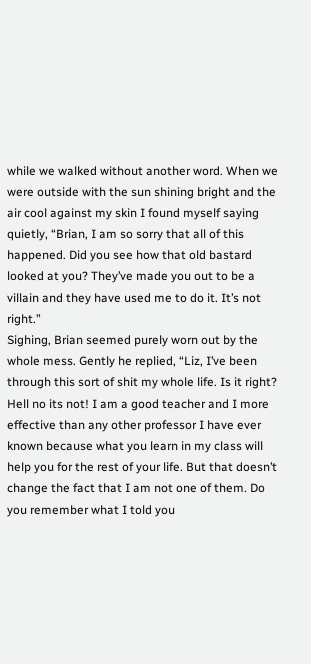while we walked without another word. When we were outside with the sun shining bright and the air cool against my skin I found myself saying quietly, “Brian, I am so sorry that all of this happened. Did you see how that old bastard looked at you? They’ve made you out to be a villain and they have used me to do it. It’s not right.”
Sighing, Brian seemed purely worn out by the whole mess. Gently he replied, “Liz, I’ve been through this sort of shit my whole life. Is it right? Hell no its not! I am a good teacher and I more effective than any other professor I have ever known because what you learn in my class will help you for the rest of your life. But that doesn’t change the fact that I am not one of them. Do you remember what I told you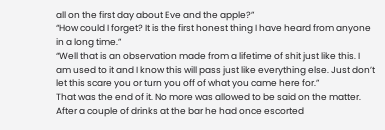all on the first day about Eve and the apple?”
“How could I forget? It is the first honest thing I have heard from anyone in a long time.”
“Well that is an observation made from a lifetime of shit just like this. I am used to it and I know this will pass just like everything else. Just don’t let this scare you or turn you off of what you came here for.”
That was the end of it. No more was allowed to be said on the matter. After a couple of drinks at the bar he had once escorted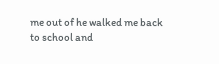me out of he walked me back to school and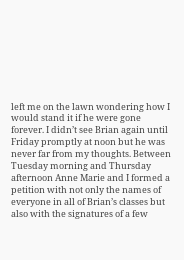left me on the lawn wondering how I would stand it if he were gone forever. I didn’t see Brian again until Friday promptly at noon but he was never far from my thoughts. Between Tuesday morning and Thursday afternoon Anne Marie and I formed a petition with not only the names of everyone in all of Brian’s classes but also with the signatures of a few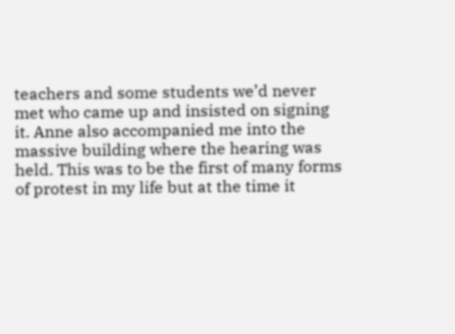teachers and some students we’d never met who came up and insisted on signing it. Anne also accompanied me into the massive building where the hearing was held. This was to be the first of many forms of protest in my life but at the time it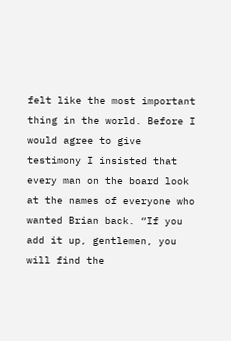felt like the most important thing in the world. Before I would agree to give testimony I insisted that every man on the board look at the names of everyone who wanted Brian back. “If you add it up, gentlemen, you will find the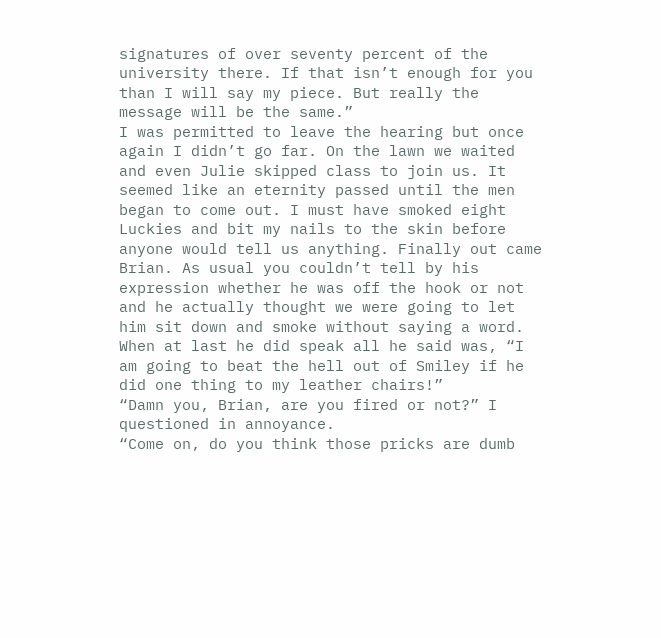signatures of over seventy percent of the university there. If that isn’t enough for you than I will say my piece. But really the message will be the same.”
I was permitted to leave the hearing but once again I didn’t go far. On the lawn we waited and even Julie skipped class to join us. It seemed like an eternity passed until the men began to come out. I must have smoked eight Luckies and bit my nails to the skin before anyone would tell us anything. Finally out came Brian. As usual you couldn’t tell by his expression whether he was off the hook or not and he actually thought we were going to let him sit down and smoke without saying a word. When at last he did speak all he said was, “I am going to beat the hell out of Smiley if he did one thing to my leather chairs!”
“Damn you, Brian, are you fired or not?” I questioned in annoyance.
“Come on, do you think those pricks are dumb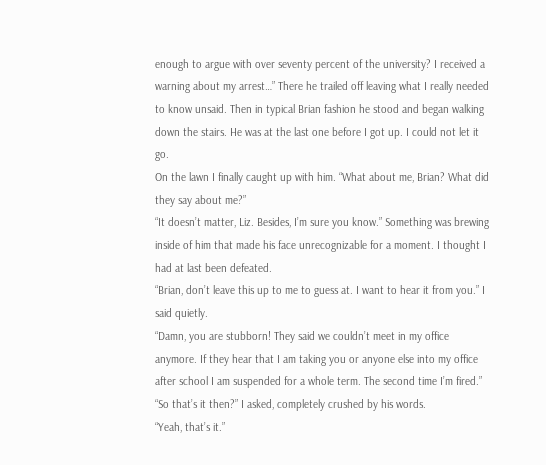enough to argue with over seventy percent of the university? I received a warning about my arrest…” There he trailed off leaving what I really needed to know unsaid. Then in typical Brian fashion he stood and began walking down the stairs. He was at the last one before I got up. I could not let it go.
On the lawn I finally caught up with him. “What about me, Brian? What did they say about me?”
“It doesn’t matter, Liz. Besides, I’m sure you know.” Something was brewing inside of him that made his face unrecognizable for a moment. I thought I had at last been defeated.
“Brian, don’t leave this up to me to guess at. I want to hear it from you.” I said quietly.
“Damn, you are stubborn! They said we couldn’t meet in my office anymore. If they hear that I am taking you or anyone else into my office after school I am suspended for a whole term. The second time I’m fired.”
“So that’s it then?” I asked, completely crushed by his words.
“Yeah, that’s it.”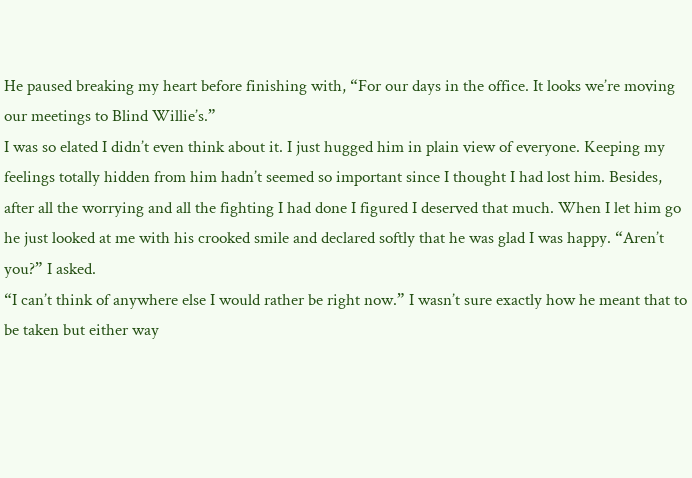He paused breaking my heart before finishing with, “For our days in the office. It looks we’re moving our meetings to Blind Willie’s.”
I was so elated I didn’t even think about it. I just hugged him in plain view of everyone. Keeping my feelings totally hidden from him hadn’t seemed so important since I thought I had lost him. Besides, after all the worrying and all the fighting I had done I figured I deserved that much. When I let him go he just looked at me with his crooked smile and declared softly that he was glad I was happy. “Aren’t you?” I asked.
“I can’t think of anywhere else I would rather be right now.” I wasn’t sure exactly how he meant that to be taken but either way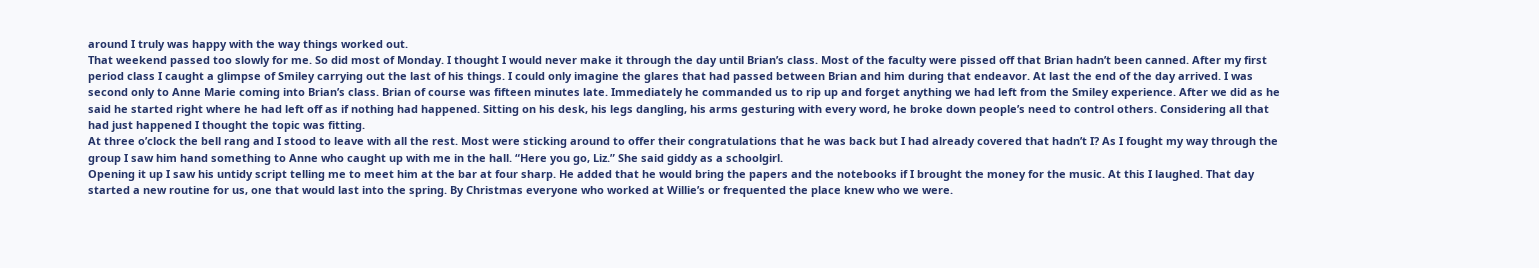around I truly was happy with the way things worked out.
That weekend passed too slowly for me. So did most of Monday. I thought I would never make it through the day until Brian’s class. Most of the faculty were pissed off that Brian hadn’t been canned. After my first period class I caught a glimpse of Smiley carrying out the last of his things. I could only imagine the glares that had passed between Brian and him during that endeavor. At last the end of the day arrived. I was second only to Anne Marie coming into Brian’s class. Brian of course was fifteen minutes late. Immediately he commanded us to rip up and forget anything we had left from the Smiley experience. After we did as he said he started right where he had left off as if nothing had happened. Sitting on his desk, his legs dangling, his arms gesturing with every word, he broke down people’s need to control others. Considering all that had just happened I thought the topic was fitting.
At three o’clock the bell rang and I stood to leave with all the rest. Most were sticking around to offer their congratulations that he was back but I had already covered that hadn’t I? As I fought my way through the group I saw him hand something to Anne who caught up with me in the hall. “Here you go, Liz.” She said giddy as a schoolgirl.
Opening it up I saw his untidy script telling me to meet him at the bar at four sharp. He added that he would bring the papers and the notebooks if I brought the money for the music. At this I laughed. That day started a new routine for us, one that would last into the spring. By Christmas everyone who worked at Willie’s or frequented the place knew who we were.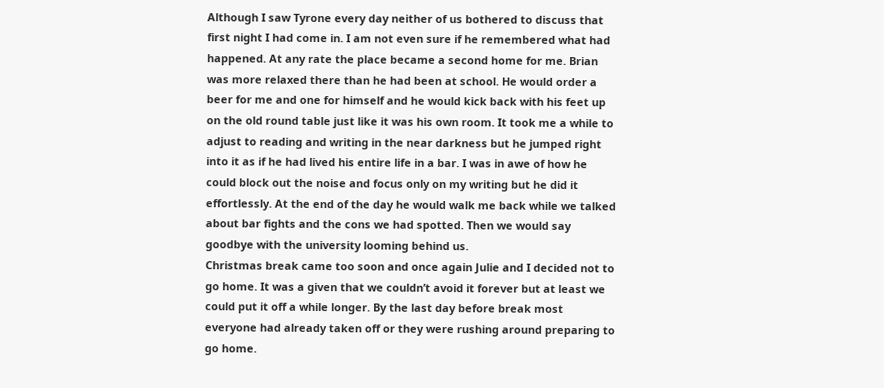Although I saw Tyrone every day neither of us bothered to discuss that first night I had come in. I am not even sure if he remembered what had happened. At any rate the place became a second home for me. Brian was more relaxed there than he had been at school. He would order a beer for me and one for himself and he would kick back with his feet up on the old round table just like it was his own room. It took me a while to adjust to reading and writing in the near darkness but he jumped right into it as if he had lived his entire life in a bar. I was in awe of how he could block out the noise and focus only on my writing but he did it effortlessly. At the end of the day he would walk me back while we talked about bar fights and the cons we had spotted. Then we would say goodbye with the university looming behind us.
Christmas break came too soon and once again Julie and I decided not to go home. It was a given that we couldn’t avoid it forever but at least we could put it off a while longer. By the last day before break most everyone had already taken off or they were rushing around preparing to go home.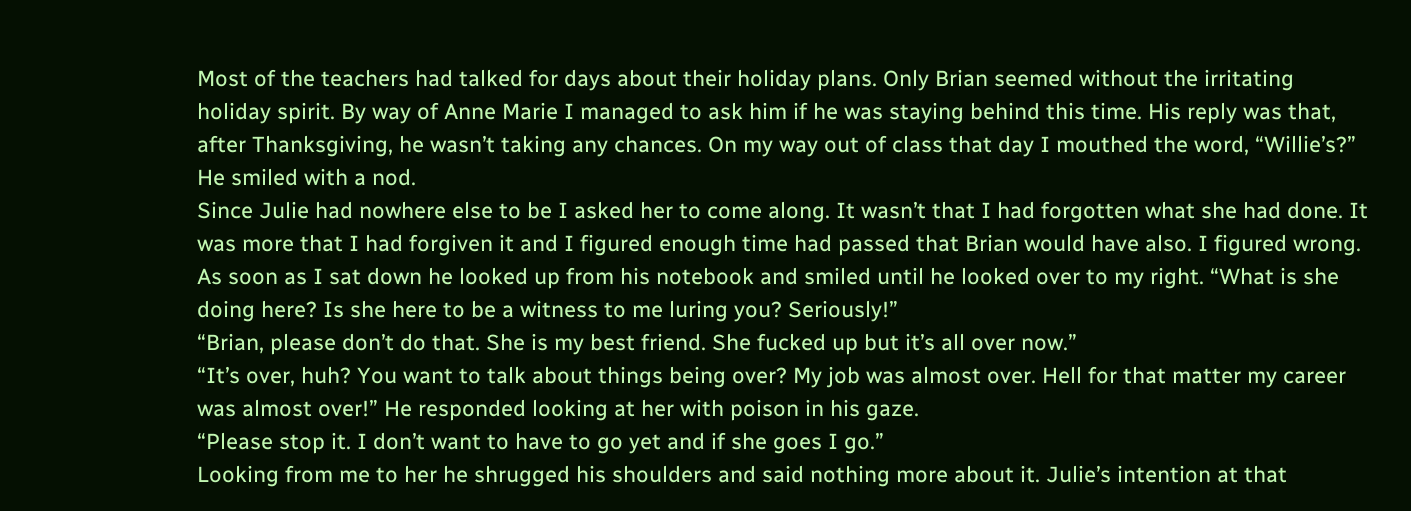Most of the teachers had talked for days about their holiday plans. Only Brian seemed without the irritating holiday spirit. By way of Anne Marie I managed to ask him if he was staying behind this time. His reply was that, after Thanksgiving, he wasn’t taking any chances. On my way out of class that day I mouthed the word, “Willie’s?” He smiled with a nod.
Since Julie had nowhere else to be I asked her to come along. It wasn’t that I had forgotten what she had done. It was more that I had forgiven it and I figured enough time had passed that Brian would have also. I figured wrong. As soon as I sat down he looked up from his notebook and smiled until he looked over to my right. “What is she doing here? Is she here to be a witness to me luring you? Seriously!”
“Brian, please don’t do that. She is my best friend. She fucked up but it’s all over now.”
“It’s over, huh? You want to talk about things being over? My job was almost over. Hell for that matter my career was almost over!” He responded looking at her with poison in his gaze.
“Please stop it. I don’t want to have to go yet and if she goes I go.”
Looking from me to her he shrugged his shoulders and said nothing more about it. Julie’s intention at that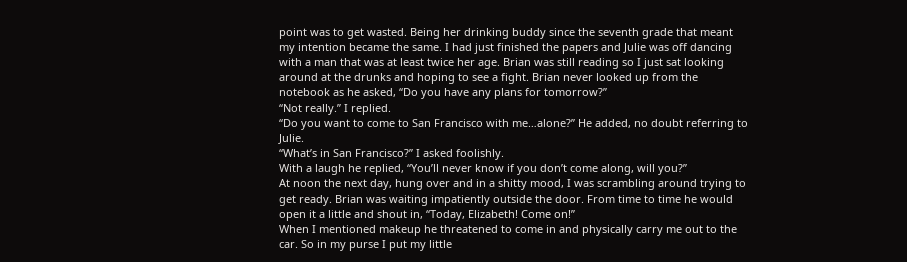point was to get wasted. Being her drinking buddy since the seventh grade that meant my intention became the same. I had just finished the papers and Julie was off dancing with a man that was at least twice her age. Brian was still reading so I just sat looking around at the drunks and hoping to see a fight. Brian never looked up from the notebook as he asked, “Do you have any plans for tomorrow?”
“Not really.” I replied.
“Do you want to come to San Francisco with me…alone?” He added, no doubt referring to Julie.
“What’s in San Francisco?” I asked foolishly.
With a laugh he replied, “You’ll never know if you don’t come along, will you?”
At noon the next day, hung over and in a shitty mood, I was scrambling around trying to get ready. Brian was waiting impatiently outside the door. From time to time he would open it a little and shout in, “Today, Elizabeth! Come on!”
When I mentioned makeup he threatened to come in and physically carry me out to the car. So in my purse I put my little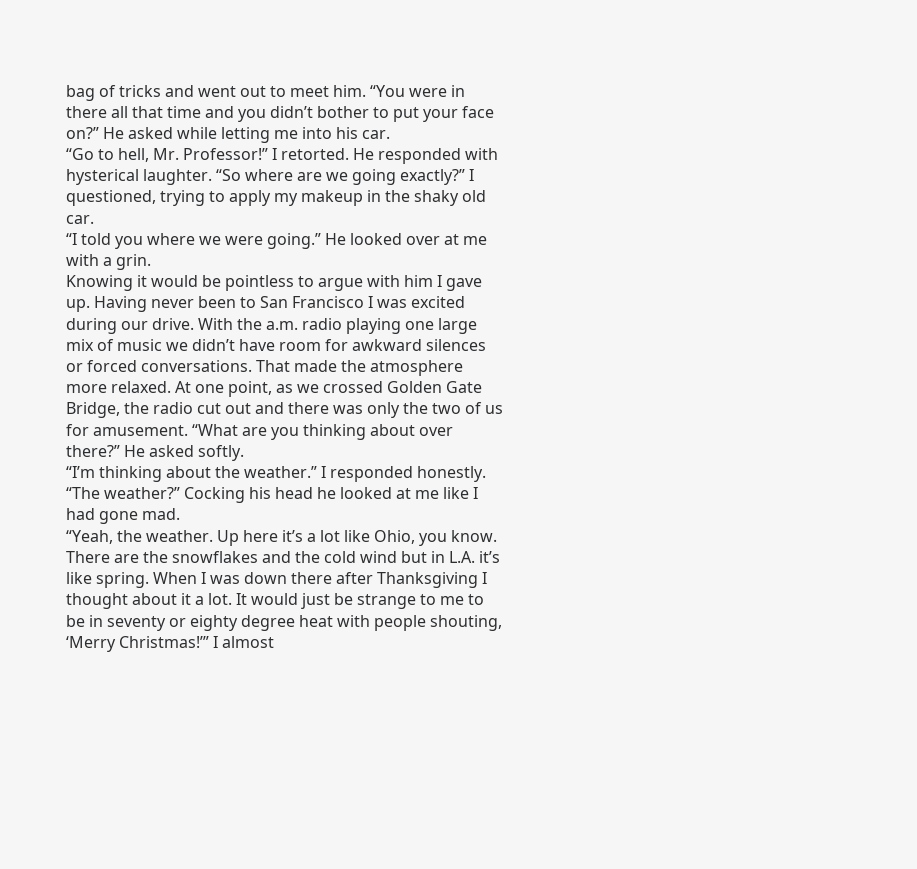bag of tricks and went out to meet him. “You were in there all that time and you didn’t bother to put your face on?” He asked while letting me into his car.
“Go to hell, Mr. Professor!” I retorted. He responded with hysterical laughter. “So where are we going exactly?” I questioned, trying to apply my makeup in the shaky old car.
“I told you where we were going.” He looked over at me with a grin.
Knowing it would be pointless to argue with him I gave up. Having never been to San Francisco I was excited during our drive. With the a.m. radio playing one large mix of music we didn’t have room for awkward silences or forced conversations. That made the atmosphere more relaxed. At one point, as we crossed Golden Gate Bridge, the radio cut out and there was only the two of us for amusement. “What are you thinking about over there?” He asked softly.
“I’m thinking about the weather.” I responded honestly.
“The weather?” Cocking his head he looked at me like I had gone mad.
“Yeah, the weather. Up here it’s a lot like Ohio, you know. There are the snowflakes and the cold wind but in L.A. it’s like spring. When I was down there after Thanksgiving I thought about it a lot. It would just be strange to me to be in seventy or eighty degree heat with people shouting, ‘Merry Christmas!’” I almost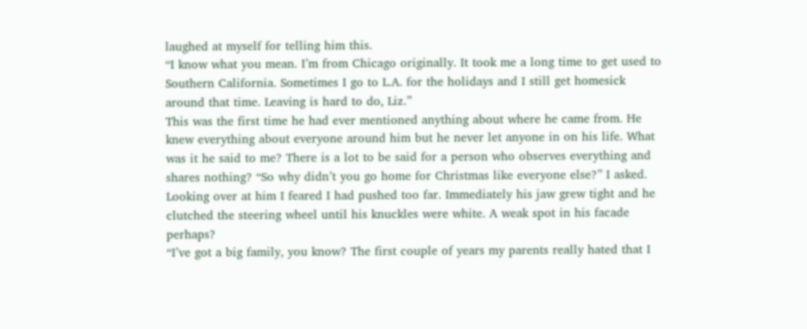laughed at myself for telling him this.
“I know what you mean. I’m from Chicago originally. It took me a long time to get used to Southern California. Sometimes I go to L.A. for the holidays and I still get homesick around that time. Leaving is hard to do, Liz.”
This was the first time he had ever mentioned anything about where he came from. He knew everything about everyone around him but he never let anyone in on his life. What was it he said to me? There is a lot to be said for a person who observes everything and shares nothing? “So why didn’t you go home for Christmas like everyone else?” I asked. Looking over at him I feared I had pushed too far. Immediately his jaw grew tight and he clutched the steering wheel until his knuckles were white. A weak spot in his facade perhaps?
“I’ve got a big family, you know? The first couple of years my parents really hated that I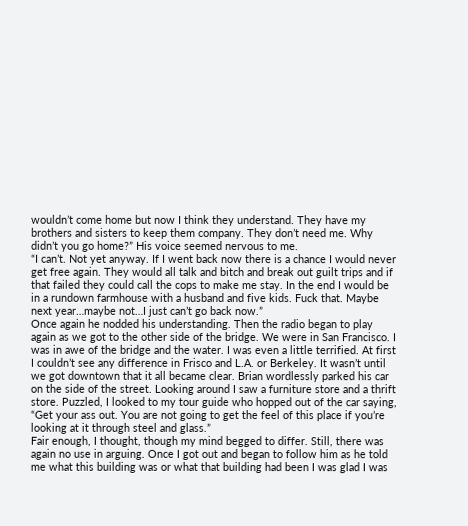wouldn’t come home but now I think they understand. They have my brothers and sisters to keep them company. They don’t need me. Why didn’t you go home?” His voice seemed nervous to me.
“I can’t. Not yet anyway. If I went back now there is a chance I would never get free again. They would all talk and bitch and break out guilt trips and if that failed they could call the cops to make me stay. In the end I would be in a rundown farmhouse with a husband and five kids. Fuck that. Maybe next year…maybe not…I just can’t go back now.”
Once again he nodded his understanding. Then the radio began to play again as we got to the other side of the bridge. We were in San Francisco. I was in awe of the bridge and the water. I was even a little terrified. At first I couldn’t see any difference in Frisco and L.A. or Berkeley. It wasn’t until we got downtown that it all became clear. Brian wordlessly parked his car on the side of the street. Looking around I saw a furniture store and a thrift store. Puzzled, I looked to my tour guide who hopped out of the car saying, “Get your ass out. You are not going to get the feel of this place if you’re looking at it through steel and glass.”
Fair enough, I thought, though my mind begged to differ. Still, there was again no use in arguing. Once I got out and began to follow him as he told me what this building was or what that building had been I was glad I was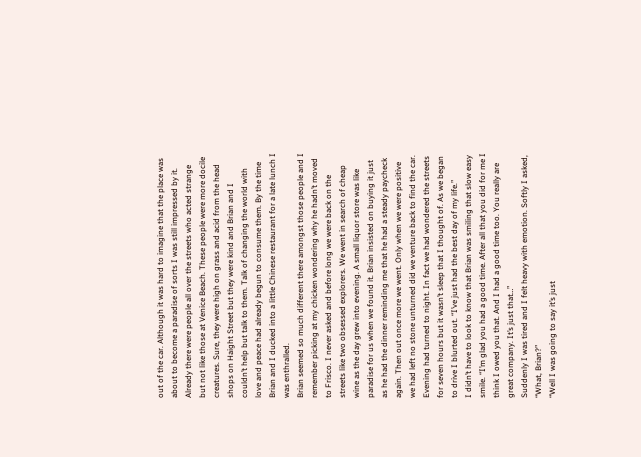out of the car. Although it was hard to imagine that the place was about to become a paradise of sorts I was still impressed by it. Already there were people all over the streets who acted strange but not like those at Venice Beach. These people were more docile creatures. Sure, they were high on grass and acid from the head shops on Haight Street but they were kind and Brian and I couldn’t help but talk to them. Talk of changing the world with love and peace had already begun to consume them. By the time Brian and I ducked into a little Chinese restaurant for a late lunch I was enthralled.
Brian seemed so much different there amongst those people and I remember picking at my chicken wondering why he hadn’t moved to Frisco. I never asked and before long we were back on the streets like two obsessed explorers. We went in search of cheap wine as the day grew into evening. A small liquor store was like paradise for us when we found it. Brian insisted on buying it just as he had the dinner reminding me that he had a steady paycheck again. Then out once more we went. Only when we were positive we had left no stone unturned did we venture back to find the car. Evening had turned to night. In fact we had wondered the streets for seven hours but it wasn’t sleep that I thought of. As we began to drive I blurted out. “I’ve just had the best day of my life.”
I didn’t have to look to know that Brian was smiling that slow easy smile. “I’m glad you had a good time. After all that you did for me I think I owed you that. And I had a good time too. You really are great company. It’s just that…”
Suddenly I was tired and I felt heavy with emotion. Softly I asked, “What, Brian?”
“Well I was going to say it’s just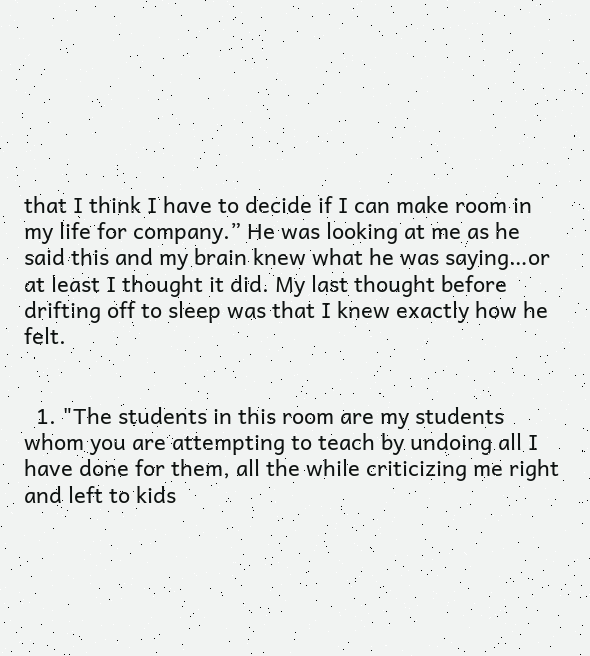that I think I have to decide if I can make room in my life for company.” He was looking at me as he said this and my brain knew what he was saying…or at least I thought it did. My last thought before drifting off to sleep was that I knew exactly how he felt.


  1. "The students in this room are my students whom you are attempting to teach by undoing all I have done for them, all the while criticizing me right and left to kids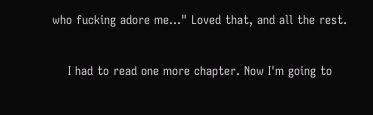who fucking adore me..." Loved that, and all the rest.

    I had to read one more chapter. Now I'm going to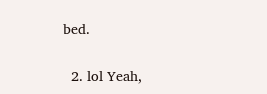bed.

  2. lol Yeah,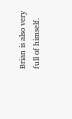Brian is also very full of himself.